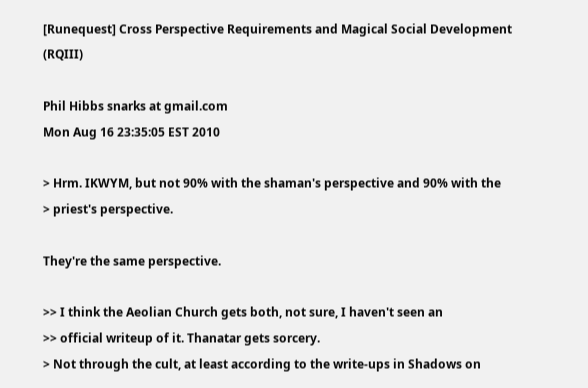[Runequest] Cross Perspective Requirements and Magical Social Development (RQIII)

Phil Hibbs snarks at gmail.com
Mon Aug 16 23:35:05 EST 2010

> Hrm. IKWYM, but not 90% with the shaman's perspective and 90% with the
> priest's perspective.

They're the same perspective.

>> I think the Aeolian Church gets both, not sure, I haven't seen an
>> official writeup of it. Thanatar gets sorcery.
> Not through the cult, at least according to the write-ups in Shadows on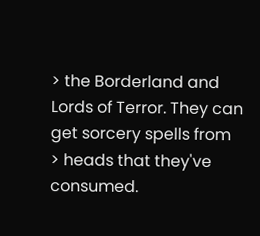> the Borderland and Lords of Terror. They can get sorcery spells from
> heads that they've consumed.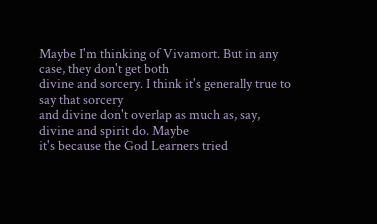Maybe I'm thinking of Vivamort. But in any case, they don't get both
divine and sorcery. I think it's generally true to say that sorcery
and divine don't overlap as much as, say, divine and spirit do. Maybe
it's because the God Learners tried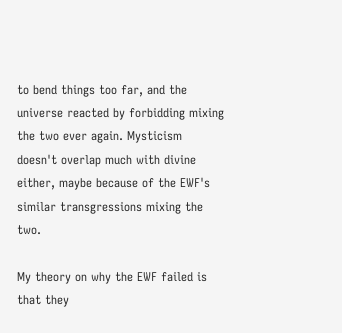to bend things too far, and the
universe reacted by forbidding mixing the two ever again. Mysticism
doesn't overlap much with divine either, maybe because of the EWF's
similar transgressions mixing the two.

My theory on why the EWF failed is that they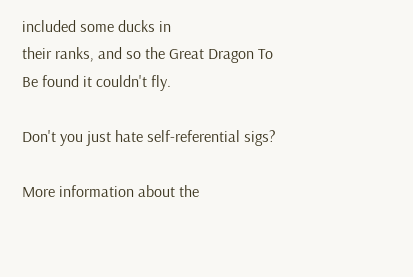included some ducks in
their ranks, and so the Great Dragon To Be found it couldn't fly.

Don't you just hate self-referential sigs?

More information about the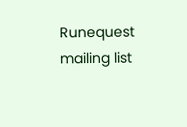Runequest mailing list